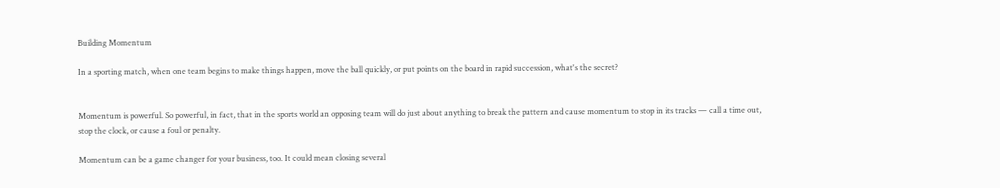Building Momentum

In a sporting match, when one team begins to make things happen, move the ball quickly, or put points on the board in rapid succession, what's the secret?


Momentum is powerful. So powerful, in fact, that in the sports world an opposing team will do just about anything to break the pattern and cause momentum to stop in its tracks — call a time out, stop the clock, or cause a foul or penalty.

Momentum can be a game changer for your business, too. It could mean closing several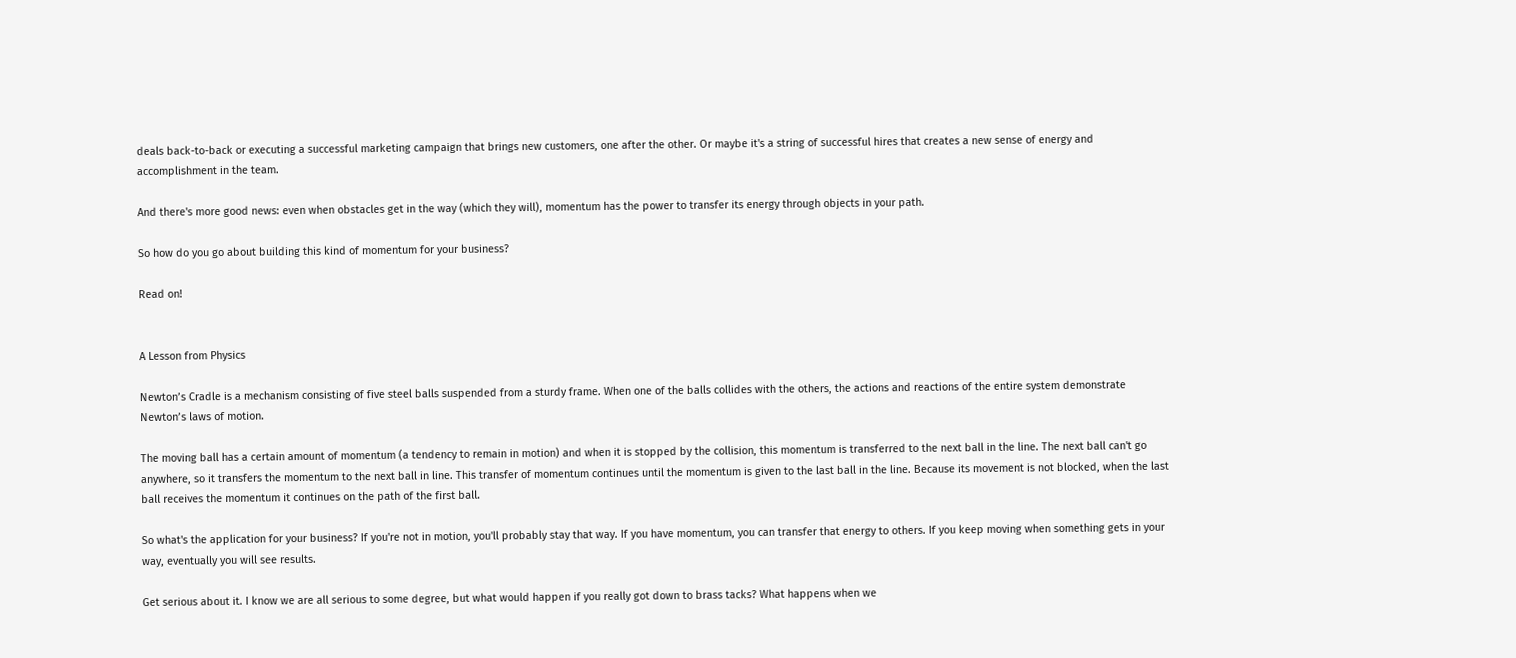deals back-to-back or executing a successful marketing campaign that brings new customers, one after the other. Or maybe it's a string of successful hires that creates a new sense of energy and accomplishment in the team.

And there's more good news: even when obstacles get in the way (which they will), momentum has the power to transfer its energy through objects in your path.

So how do you go about building this kind of momentum for your business?

Read on!


A Lesson from Physics

Newton’s Cradle is a mechanism consisting of five steel balls suspended from a sturdy frame. When one of the balls collides with the others, the actions and reactions of the entire system demonstrate Newton’s laws of motion.

The moving ball has a certain amount of momentum (a tendency to remain in motion) and when it is stopped by the collision, this momentum is transferred to the next ball in the line. The next ball can't go anywhere, so it transfers the momentum to the next ball in line. This transfer of momentum continues until the momentum is given to the last ball in the line. Because its movement is not blocked, when the last ball receives the momentum it continues on the path of the first ball.

So what's the application for your business? If you're not in motion, you'll probably stay that way. If you have momentum, you can transfer that energy to others. If you keep moving when something gets in your way, eventually you will see results.

Get serious about it. I know we are all serious to some degree, but what would happen if you really got down to brass tacks? What happens when we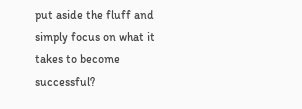put aside the fluff and simply focus on what it takes to become successful?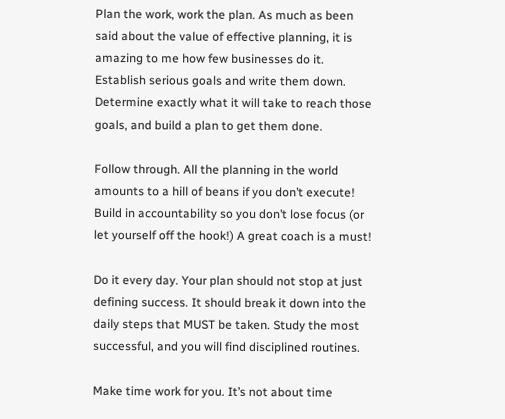Plan the work, work the plan. As much as been said about the value of effective planning, it is amazing to me how few businesses do it. Establish serious goals and write them down. Determine exactly what it will take to reach those goals, and build a plan to get them done.

Follow through. All the planning in the world amounts to a hill of beans if you don’t execute!  Build in accountability so you don’t lose focus (or let yourself off the hook!) A great coach is a must!

Do it every day. Your plan should not stop at just defining success. It should break it down into the daily steps that MUST be taken. Study the most successful, and you will find disciplined routines.

Make time work for you. It’s not about time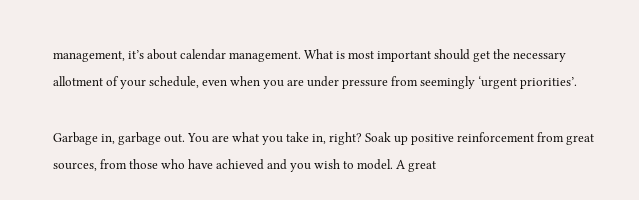management, it’s about calendar management. What is most important should get the necessary allotment of your schedule, even when you are under pressure from seemingly ‘urgent priorities’.

Garbage in, garbage out. You are what you take in, right? Soak up positive reinforcement from great sources, from those who have achieved and you wish to model. A great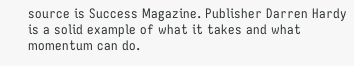source is Success Magazine. Publisher Darren Hardy is a solid example of what it takes and what momentum can do.